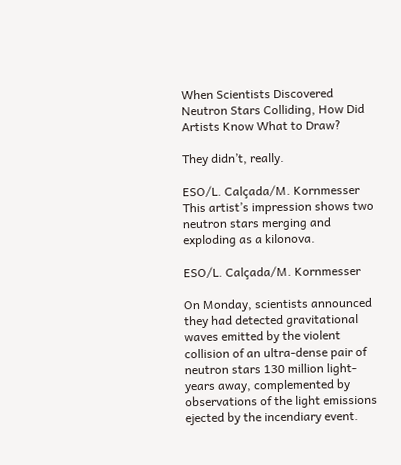When Scientists Discovered Neutron Stars Colliding, How Did Artists Know What to Draw?

They didn’t, really.

ESO/L. Calçada/M. Kornmesser
This artist’s impression shows two neutron stars merging and exploding as a kilonova.

ESO/L. Calçada/M. Kornmesser

On Monday, scientists announced they had detected gravitational waves emitted by the violent collision of an ultra-dense pair of neutron stars 130 million light-years away, complemented by observations of the light emissions ejected by the incendiary event.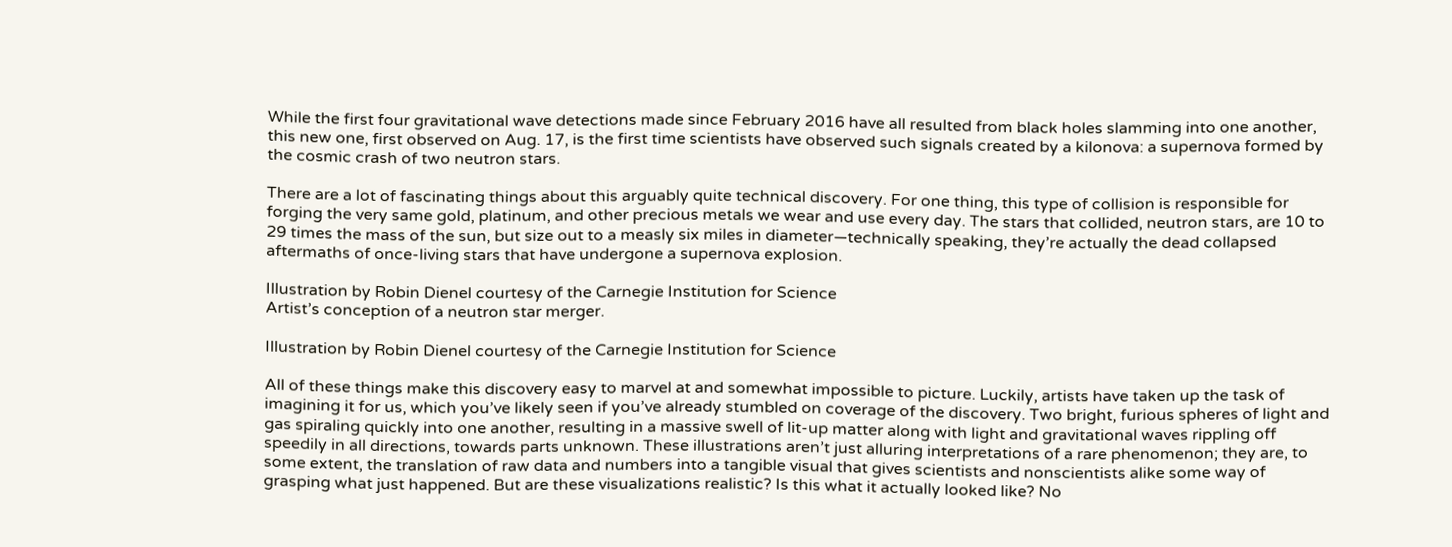While the first four gravitational wave detections made since February 2016 have all resulted from black holes slamming into one another, this new one, first observed on Aug. 17, is the first time scientists have observed such signals created by a kilonova: a supernova formed by the cosmic crash of two neutron stars.

There are a lot of fascinating things about this arguably quite technical discovery. For one thing, this type of collision is responsible for forging the very same gold, platinum, and other precious metals we wear and use every day. The stars that collided, neutron stars, are 10 to 29 times the mass of the sun, but size out to a measly six miles in diameter—technically speaking, they’re actually the dead collapsed aftermaths of once-living stars that have undergone a supernova explosion.

Illustration by Robin Dienel courtesy of the Carnegie Institution for Science
Artist’s conception of a neutron star merger.

Illustration by Robin Dienel courtesy of the Carnegie Institution for Science

All of these things make this discovery easy to marvel at and somewhat impossible to picture. Luckily, artists have taken up the task of imagining it for us, which you’ve likely seen if you’ve already stumbled on coverage of the discovery. Two bright, furious spheres of light and gas spiraling quickly into one another, resulting in a massive swell of lit-up matter along with light and gravitational waves rippling off speedily in all directions, towards parts unknown. These illustrations aren’t just alluring interpretations of a rare phenomenon; they are, to some extent, the translation of raw data and numbers into a tangible visual that gives scientists and nonscientists alike some way of grasping what just happened. But are these visualizations realistic? Is this what it actually looked like? No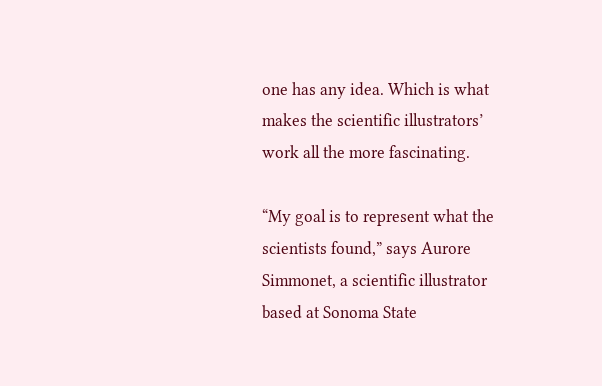one has any idea. Which is what makes the scientific illustrators’ work all the more fascinating.

“My goal is to represent what the scientists found,” says Aurore Simmonet, a scientific illustrator based at Sonoma State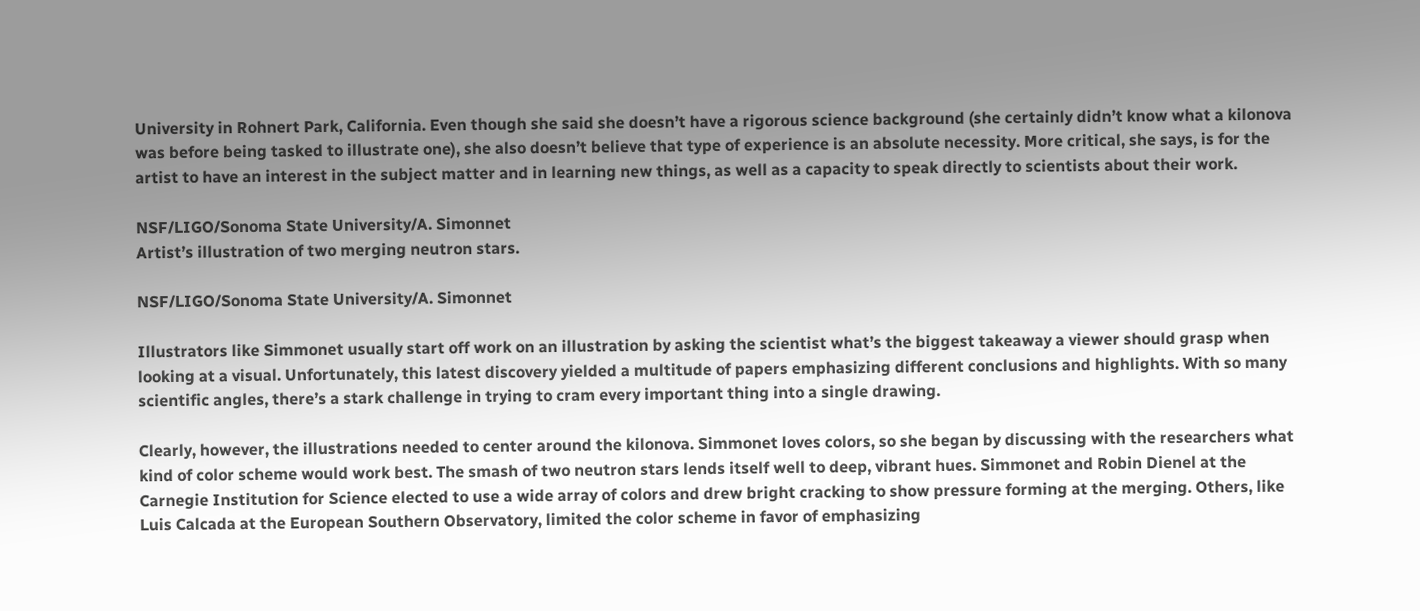University in Rohnert Park, California. Even though she said she doesn’t have a rigorous science background (she certainly didn’t know what a kilonova was before being tasked to illustrate one), she also doesn’t believe that type of experience is an absolute necessity. More critical, she says, is for the artist to have an interest in the subject matter and in learning new things, as well as a capacity to speak directly to scientists about their work.

NSF/LIGO/Sonoma State University/A. Simonnet
Artist’s illustration of two merging neutron stars.

NSF/LIGO/Sonoma State University/A. Simonnet

Illustrators like Simmonet usually start off work on an illustration by asking the scientist what’s the biggest takeaway a viewer should grasp when looking at a visual. Unfortunately, this latest discovery yielded a multitude of papers emphasizing different conclusions and highlights. With so many scientific angles, there’s a stark challenge in trying to cram every important thing into a single drawing.

Clearly, however, the illustrations needed to center around the kilonova. Simmonet loves colors, so she began by discussing with the researchers what kind of color scheme would work best. The smash of two neutron stars lends itself well to deep, vibrant hues. Simmonet and Robin Dienel at the Carnegie Institution for Science elected to use a wide array of colors and drew bright cracking to show pressure forming at the merging. Others, like Luis Calcada at the European Southern Observatory, limited the color scheme in favor of emphasizing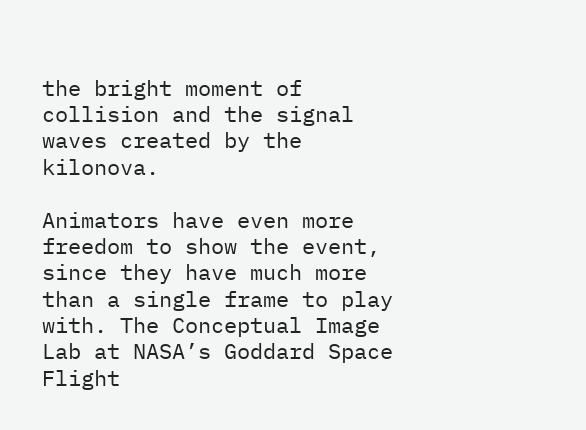the bright moment of collision and the signal waves created by the kilonova.

Animators have even more freedom to show the event, since they have much more than a single frame to play with. The Conceptual Image Lab at NASA’s Goddard Space Flight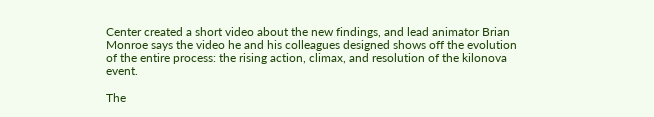Center created a short video about the new findings, and lead animator Brian Monroe says the video he and his colleagues designed shows off the evolution of the entire process: the rising action, climax, and resolution of the kilonova event.

The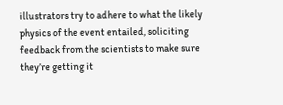illustrators try to adhere to what the likely physics of the event entailed, soliciting feedback from the scientists to make sure they’re getting it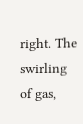right. The swirling of gas,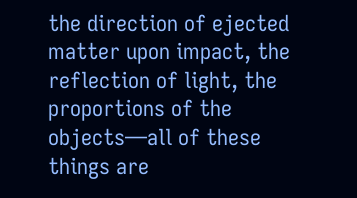the direction of ejected matter upon impact, the reflection of light, the proportions of the objects—all of these things are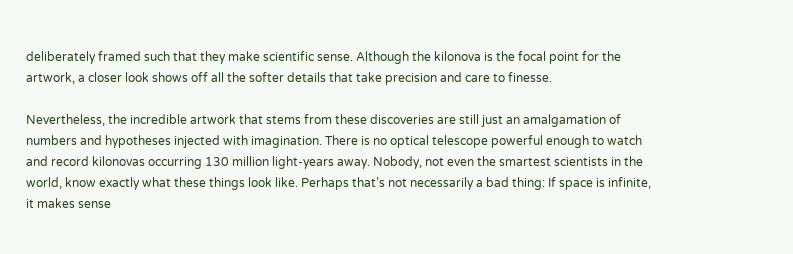deliberately framed such that they make scientific sense. Although the kilonova is the focal point for the artwork, a closer look shows off all the softer details that take precision and care to finesse.

Nevertheless, the incredible artwork that stems from these discoveries are still just an amalgamation of numbers and hypotheses injected with imagination. There is no optical telescope powerful enough to watch and record kilonovas occurring 130 million light-years away. Nobody, not even the smartest scientists in the world, know exactly what these things look like. Perhaps that’s not necessarily a bad thing: If space is infinite, it makes sense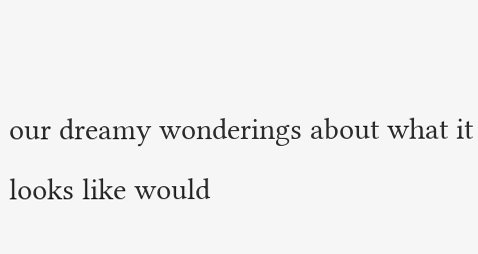our dreamy wonderings about what it looks like would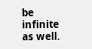be infinite as well.